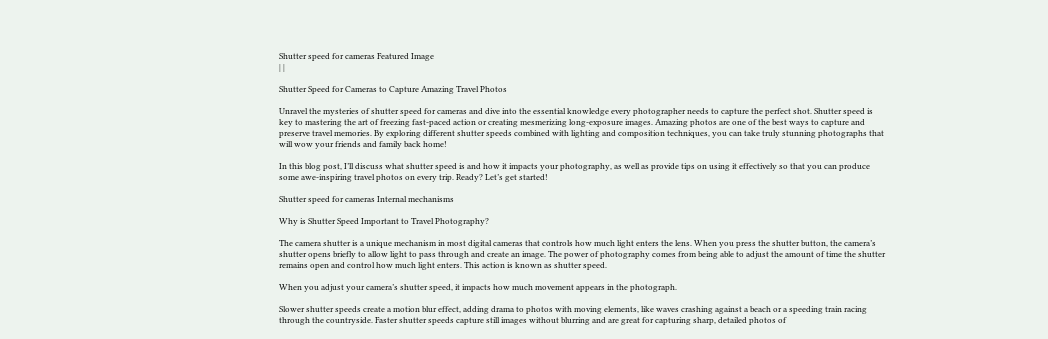Shutter speed for cameras Featured Image
| |

Shutter Speed for Cameras to Capture Amazing Travel Photos

Unravel the mysteries of shutter speed for cameras and dive into the essential knowledge every photographer needs to capture the perfect shot. Shutter speed is key to mastering the art of freezing fast-paced action or creating mesmerizing long-exposure images. Amazing photos are one of the best ways to capture and preserve travel memories. By exploring different shutter speeds combined with lighting and composition techniques, you can take truly stunning photographs that will wow your friends and family back home!

In this blog post, I’ll discuss what shutter speed is and how it impacts your photography, as well as provide tips on using it effectively so that you can produce some awe-inspiring travel photos on every trip. Ready? Let’s get started!

Shutter speed for cameras Internal mechanisms

Why is Shutter Speed Important to Travel Photography?

The camera shutter is a unique mechanism in most digital cameras that controls how much light enters the lens. When you press the shutter button, the camera’s shutter opens briefly to allow light to pass through and create an image. The power of photography comes from being able to adjust the amount of time the shutter remains open and control how much light enters. This action is known as shutter speed.

When you adjust your camera’s shutter speed, it impacts how much movement appears in the photograph.

Slower shutter speeds create a motion blur effect, adding drama to photos with moving elements, like waves crashing against a beach or a speeding train racing through the countryside. Faster shutter speeds capture still images without blurring and are great for capturing sharp, detailed photos of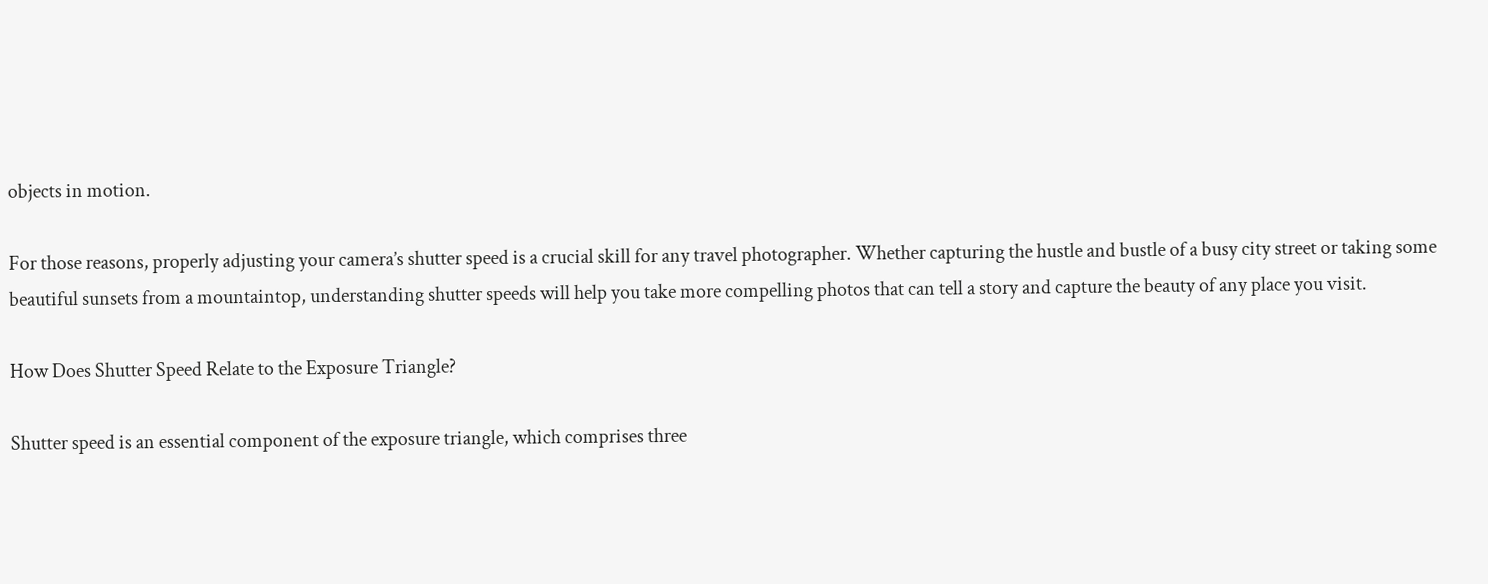objects in motion.

For those reasons, properly adjusting your camera’s shutter speed is a crucial skill for any travel photographer. Whether capturing the hustle and bustle of a busy city street or taking some beautiful sunsets from a mountaintop, understanding shutter speeds will help you take more compelling photos that can tell a story and capture the beauty of any place you visit.

How Does Shutter Speed Relate to the Exposure Triangle?

Shutter speed is an essential component of the exposure triangle, which comprises three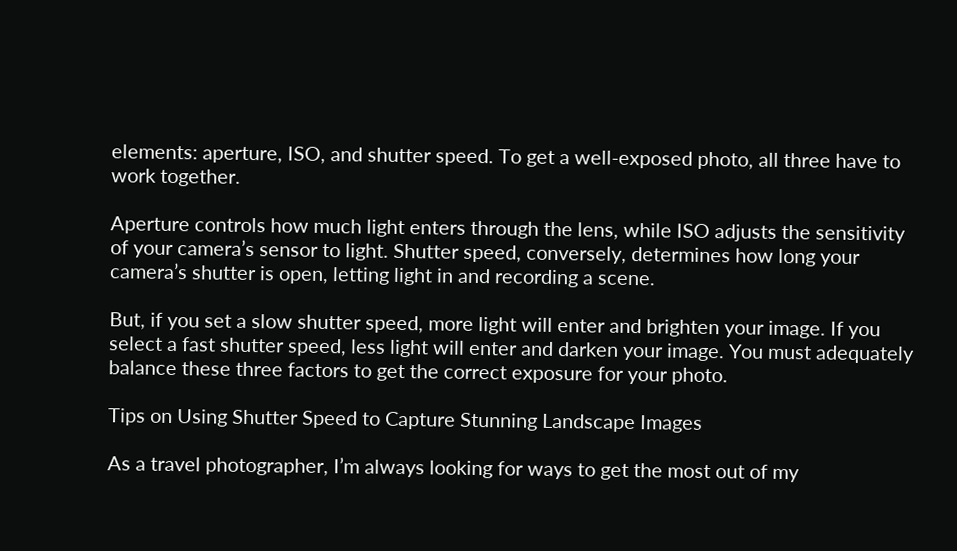elements: aperture, ISO, and shutter speed. To get a well-exposed photo, all three have to work together.

Aperture controls how much light enters through the lens, while ISO adjusts the sensitivity of your camera’s sensor to light. Shutter speed, conversely, determines how long your camera’s shutter is open, letting light in and recording a scene.

But, if you set a slow shutter speed, more light will enter and brighten your image. If you select a fast shutter speed, less light will enter and darken your image. You must adequately balance these three factors to get the correct exposure for your photo.

Tips on Using Shutter Speed to Capture Stunning Landscape Images

As a travel photographer, I’m always looking for ways to get the most out of my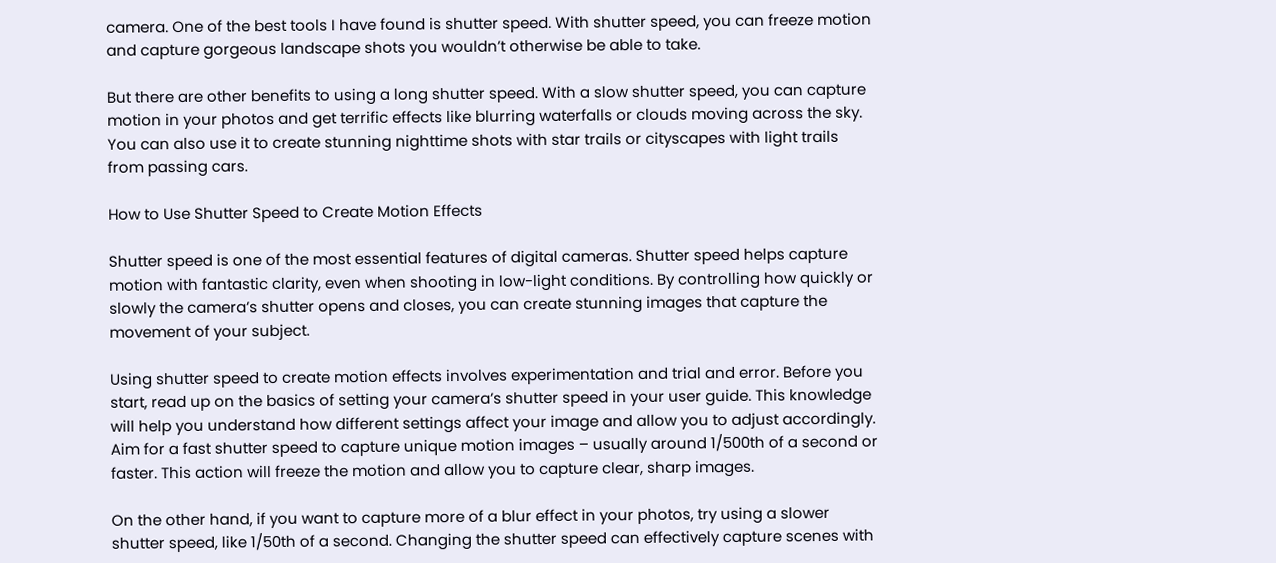camera. One of the best tools I have found is shutter speed. With shutter speed, you can freeze motion and capture gorgeous landscape shots you wouldn’t otherwise be able to take.

But there are other benefits to using a long shutter speed. With a slow shutter speed, you can capture motion in your photos and get terrific effects like blurring waterfalls or clouds moving across the sky. You can also use it to create stunning nighttime shots with star trails or cityscapes with light trails from passing cars.

How to Use Shutter Speed to Create Motion Effects

Shutter speed is one of the most essential features of digital cameras. Shutter speed helps capture motion with fantastic clarity, even when shooting in low-light conditions. By controlling how quickly or slowly the camera’s shutter opens and closes, you can create stunning images that capture the movement of your subject.

Using shutter speed to create motion effects involves experimentation and trial and error. Before you start, read up on the basics of setting your camera’s shutter speed in your user guide. This knowledge will help you understand how different settings affect your image and allow you to adjust accordingly. Aim for a fast shutter speed to capture unique motion images – usually around 1/500th of a second or faster. This action will freeze the motion and allow you to capture clear, sharp images.

On the other hand, if you want to capture more of a blur effect in your photos, try using a slower shutter speed, like 1/50th of a second. Changing the shutter speed can effectively capture scenes with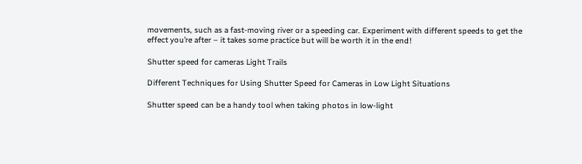movements, such as a fast-moving river or a speeding car. Experiment with different speeds to get the effect you’re after – it takes some practice but will be worth it in the end!

Shutter speed for cameras Light Trails

Different Techniques for Using Shutter Speed for Cameras in Low Light Situations

Shutter speed can be a handy tool when taking photos in low-light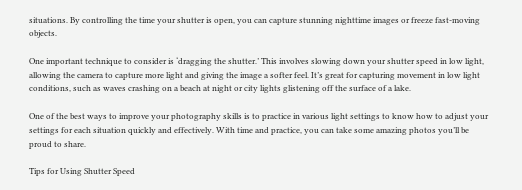situations. By controlling the time your shutter is open, you can capture stunning nighttime images or freeze fast-moving objects.

One important technique to consider is ‘dragging the shutter.’ This involves slowing down your shutter speed in low light, allowing the camera to capture more light and giving the image a softer feel. It’s great for capturing movement in low light conditions, such as waves crashing on a beach at night or city lights glistening off the surface of a lake.

One of the best ways to improve your photography skills is to practice in various light settings to know how to adjust your settings for each situation quickly and effectively. With time and practice, you can take some amazing photos you’ll be proud to share.

Tips for Using Shutter Speed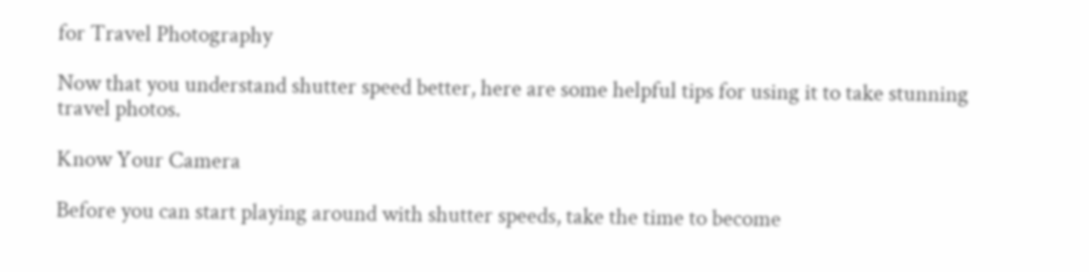for Travel Photography

Now that you understand shutter speed better, here are some helpful tips for using it to take stunning travel photos.

Know Your Camera

Before you can start playing around with shutter speeds, take the time to become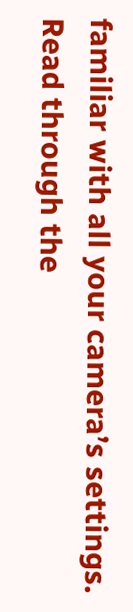familiar with all your camera’s settings. Read through the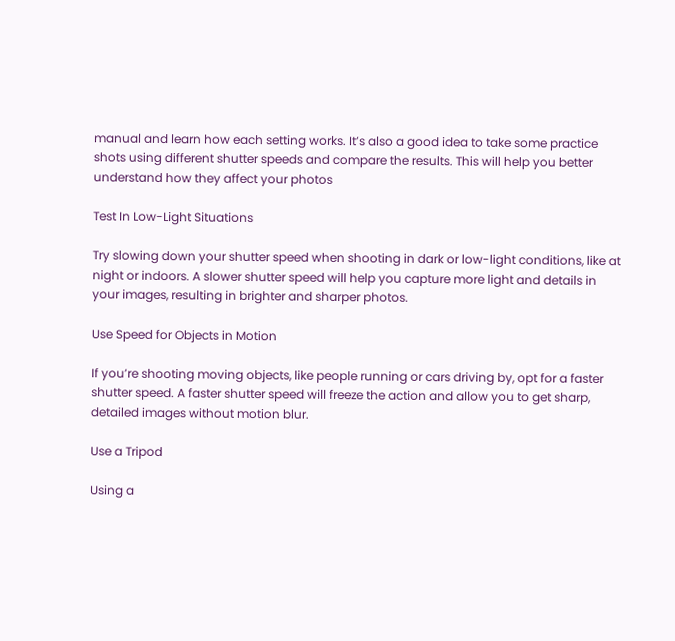manual and learn how each setting works. It’s also a good idea to take some practice shots using different shutter speeds and compare the results. This will help you better understand how they affect your photos

Test In Low-Light Situations

Try slowing down your shutter speed when shooting in dark or low-light conditions, like at night or indoors. A slower shutter speed will help you capture more light and details in your images, resulting in brighter and sharper photos.

Use Speed for Objects in Motion

If you’re shooting moving objects, like people running or cars driving by, opt for a faster shutter speed. A faster shutter speed will freeze the action and allow you to get sharp, detailed images without motion blur.

Use a Tripod

Using a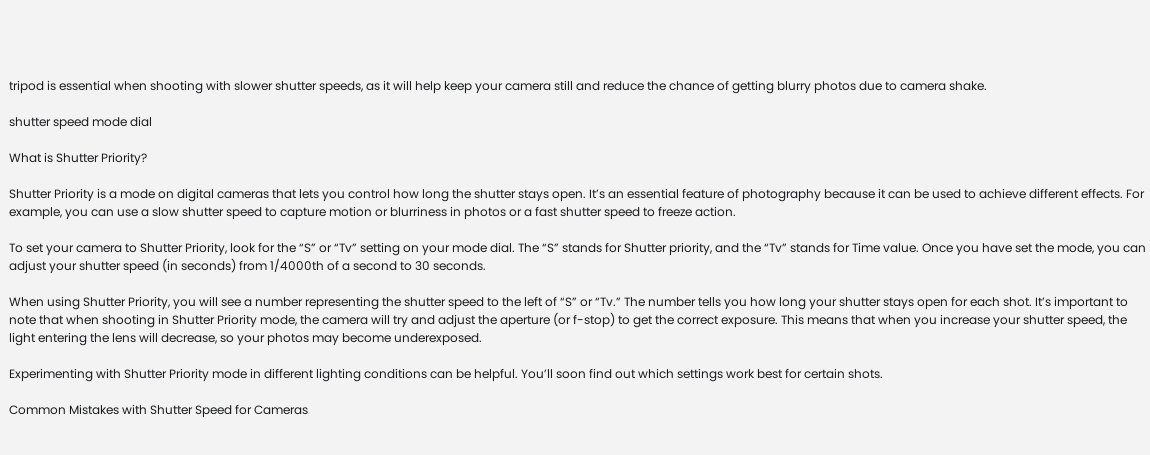tripod is essential when shooting with slower shutter speeds, as it will help keep your camera still and reduce the chance of getting blurry photos due to camera shake.

shutter speed mode dial

What is Shutter Priority?

Shutter Priority is a mode on digital cameras that lets you control how long the shutter stays open. It’s an essential feature of photography because it can be used to achieve different effects. For example, you can use a slow shutter speed to capture motion or blurriness in photos or a fast shutter speed to freeze action.

To set your camera to Shutter Priority, look for the “S” or “Tv” setting on your mode dial. The “S” stands for Shutter priority, and the “Tv” stands for Time value. Once you have set the mode, you can adjust your shutter speed (in seconds) from 1/4000th of a second to 30 seconds.

When using Shutter Priority, you will see a number representing the shutter speed to the left of “S” or “Tv.” The number tells you how long your shutter stays open for each shot. It’s important to note that when shooting in Shutter Priority mode, the camera will try and adjust the aperture (or f-stop) to get the correct exposure. This means that when you increase your shutter speed, the light entering the lens will decrease, so your photos may become underexposed.

Experimenting with Shutter Priority mode in different lighting conditions can be helpful. You’ll soon find out which settings work best for certain shots.

Common Mistakes with Shutter Speed for Cameras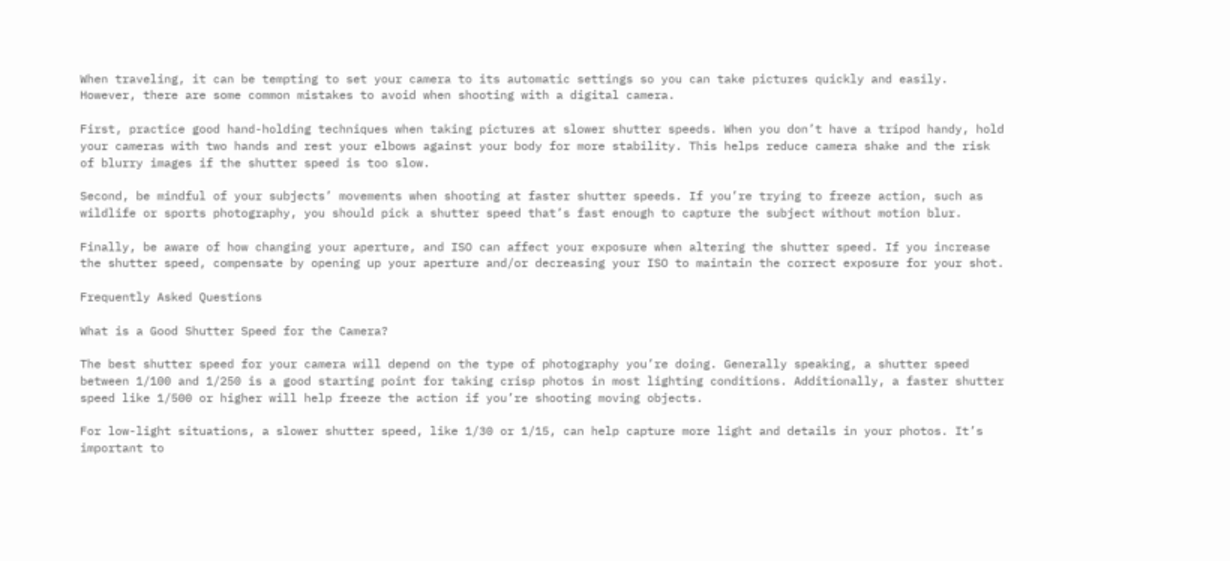When traveling, it can be tempting to set your camera to its automatic settings so you can take pictures quickly and easily. However, there are some common mistakes to avoid when shooting with a digital camera.

First, practice good hand-holding techniques when taking pictures at slower shutter speeds. When you don’t have a tripod handy, hold your cameras with two hands and rest your elbows against your body for more stability. This helps reduce camera shake and the risk of blurry images if the shutter speed is too slow.

Second, be mindful of your subjects’ movements when shooting at faster shutter speeds. If you’re trying to freeze action, such as wildlife or sports photography, you should pick a shutter speed that’s fast enough to capture the subject without motion blur.

Finally, be aware of how changing your aperture, and ISO can affect your exposure when altering the shutter speed. If you increase the shutter speed, compensate by opening up your aperture and/or decreasing your ISO to maintain the correct exposure for your shot.

Frequently Asked Questions

What is a Good Shutter Speed for the Camera?

The best shutter speed for your camera will depend on the type of photography you’re doing. Generally speaking, a shutter speed between 1/100 and 1/250 is a good starting point for taking crisp photos in most lighting conditions. Additionally, a faster shutter speed like 1/500 or higher will help freeze the action if you’re shooting moving objects.

For low-light situations, a slower shutter speed, like 1/30 or 1/15, can help capture more light and details in your photos. It’s important to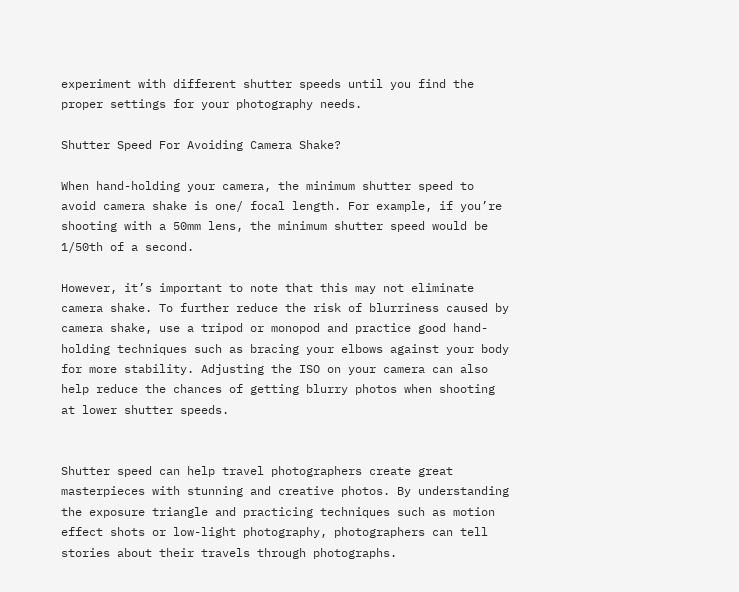experiment with different shutter speeds until you find the proper settings for your photography needs.

Shutter Speed For Avoiding Camera Shake?

When hand-holding your camera, the minimum shutter speed to avoid camera shake is one/ focal length. For example, if you’re shooting with a 50mm lens, the minimum shutter speed would be 1/50th of a second.

However, it’s important to note that this may not eliminate camera shake. To further reduce the risk of blurriness caused by camera shake, use a tripod or monopod and practice good hand-holding techniques such as bracing your elbows against your body for more stability. Adjusting the ISO on your camera can also help reduce the chances of getting blurry photos when shooting at lower shutter speeds.


Shutter speed can help travel photographers create great masterpieces with stunning and creative photos. By understanding the exposure triangle and practicing techniques such as motion effect shots or low-light photography, photographers can tell stories about their travels through photographs.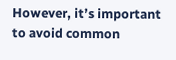However, it’s important to avoid common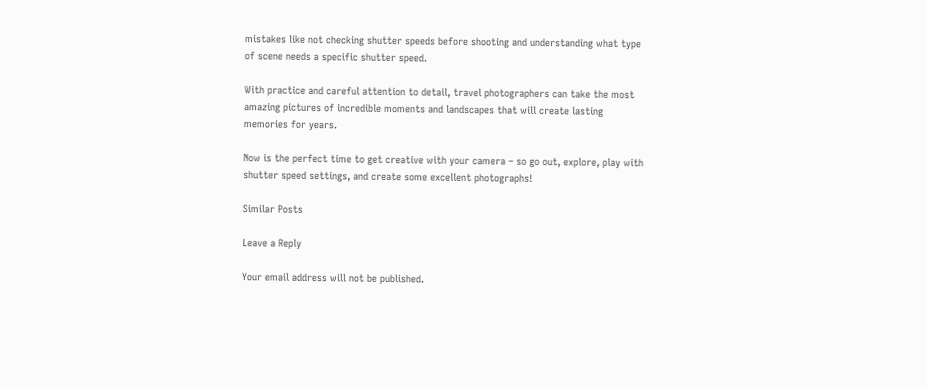mistakes like not checking shutter speeds before shooting and understanding what type of scene needs a specific shutter speed.

With practice and careful attention to detail, travel photographers can take the most amazing pictures of incredible moments and landscapes that will create lasting memories for years.

Now is the perfect time to get creative with your camera – so go out, explore, play with shutter speed settings, and create some excellent photographs!

Similar Posts

Leave a Reply

Your email address will not be published.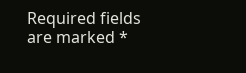Required fields are marked *